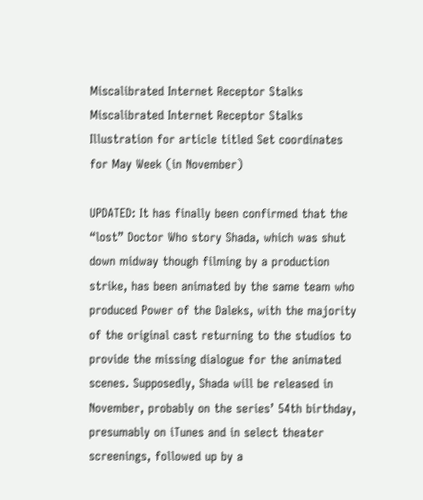Miscalibrated Internet Receptor Stalks
Miscalibrated Internet Receptor Stalks
Illustration for article titled Set coordinates for May Week (in November)

UPDATED: It has finally been confirmed that the “lost” Doctor Who story Shada, which was shut down midway though filming by a production strike, has been animated by the same team who produced Power of the Daleks, with the majority of the original cast returning to the studios to provide the missing dialogue for the animated scenes. Supposedly, Shada will be released in November, probably on the series’ 54th birthday, presumably on iTunes and in select theater screenings, followed up by a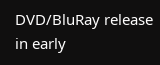DVD/BluRay release in early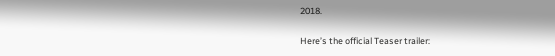2018.

Here’s the official Teaser trailer: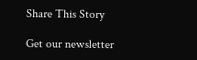Share This Story

Get our newsletter